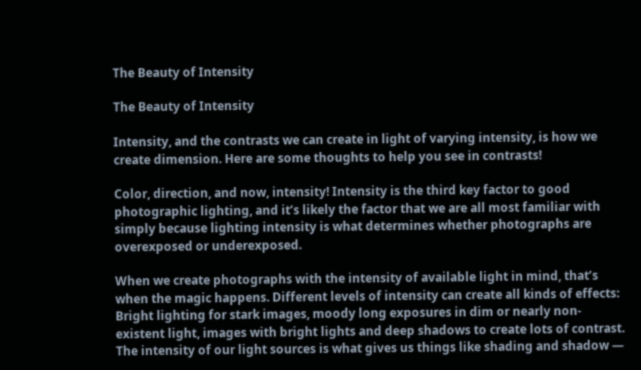The Beauty of Intensity

The Beauty of Intensity

Intensity, and the contrasts we can create in light of varying intensity, is how we create dimension. Here are some thoughts to help you see in contrasts!

Color, direction, and now, intensity! Intensity is the third key factor to good photographic lighting, and it’s likely the factor that we are all most familiar with simply because lighting intensity is what determines whether photographs are overexposed or underexposed.

When we create photographs with the intensity of available light in mind, that’s when the magic happens. Different levels of intensity can create all kinds of effects: Bright lighting for stark images, moody long exposures in dim or nearly non-existent light, images with bright lights and deep shadows to create lots of contrast. The intensity of our light sources is what gives us things like shading and shadow —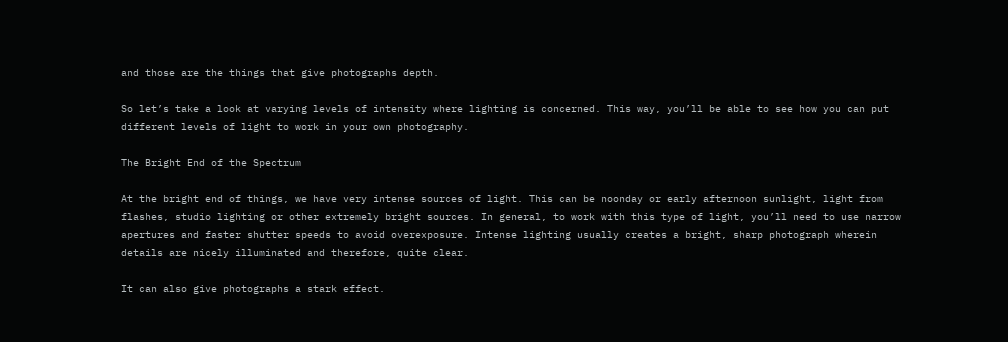and those are the things that give photographs depth.

So let’s take a look at varying levels of intensity where lighting is concerned. This way, you’ll be able to see how you can put different levels of light to work in your own photography.

The Bright End of the Spectrum

At the bright end of things, we have very intense sources of light. This can be noonday or early afternoon sunlight, light from flashes, studio lighting or other extremely bright sources. In general, to work with this type of light, you’ll need to use narrow apertures and faster shutter speeds to avoid overexposure. Intense lighting usually creates a bright, sharp photograph wherein details are nicely illuminated and therefore, quite clear.

It can also give photographs a stark effect.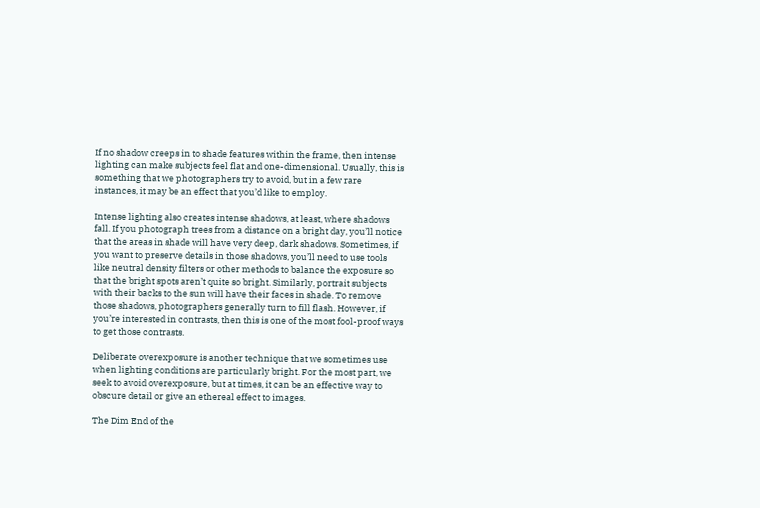If no shadow creeps in to shade features within the frame, then intense lighting can make subjects feel flat and one-dimensional. Usually, this is something that we photographers try to avoid, but in a few rare instances, it may be an effect that you’d like to employ.

Intense lighting also creates intense shadows, at least, where shadows fall. If you photograph trees from a distance on a bright day, you’ll notice that the areas in shade will have very deep, dark shadows. Sometimes, if you want to preserve details in those shadows, you’ll need to use tools like neutral density filters or other methods to balance the exposure so that the bright spots aren’t quite so bright. Similarly, portrait subjects with their backs to the sun will have their faces in shade. To remove those shadows, photographers generally turn to fill flash. However, if you’re interested in contrasts, then this is one of the most fool-proof ways to get those contrasts.

Deliberate overexposure is another technique that we sometimes use when lighting conditions are particularly bright. For the most part, we seek to avoid overexposure, but at times, it can be an effective way to obscure detail or give an ethereal effect to images.

The Dim End of the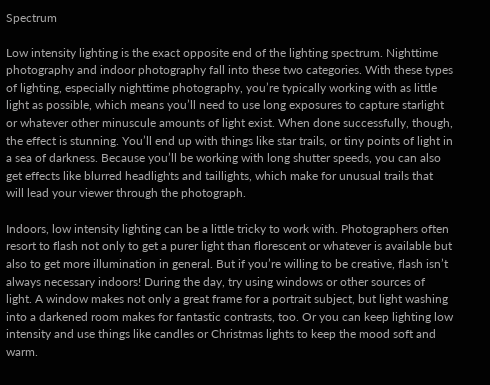Spectrum

Low intensity lighting is the exact opposite end of the lighting spectrum. Nighttime photography and indoor photography fall into these two categories. With these types of lighting, especially nighttime photography, you’re typically working with as little light as possible, which means you’ll need to use long exposures to capture starlight or whatever other minuscule amounts of light exist. When done successfully, though, the effect is stunning. You’ll end up with things like star trails, or tiny points of light in a sea of darkness. Because you’ll be working with long shutter speeds, you can also get effects like blurred headlights and taillights, which make for unusual trails that will lead your viewer through the photograph.

Indoors, low intensity lighting can be a little tricky to work with. Photographers often resort to flash not only to get a purer light than florescent or whatever is available but also to get more illumination in general. But if you’re willing to be creative, flash isn’t always necessary indoors! During the day, try using windows or other sources of light. A window makes not only a great frame for a portrait subject, but light washing into a darkened room makes for fantastic contrasts, too. Or you can keep lighting low intensity and use things like candles or Christmas lights to keep the mood soft and warm.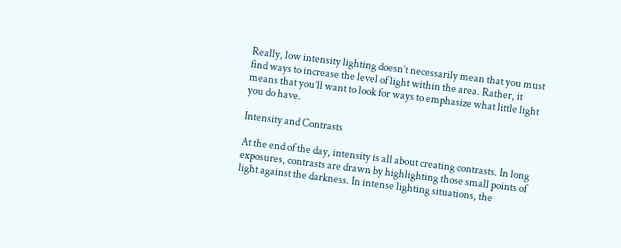Really, low intensity lighting doesn’t necessarily mean that you must find ways to increase the level of light within the area. Rather, it means that you’ll want to look for ways to emphasize what little light you do have.

Intensity and Contrasts

At the end of the day, intensity is all about creating contrasts. In long exposures, contrasts are drawn by highlighting those small points of light against the darkness. In intense lighting situations, the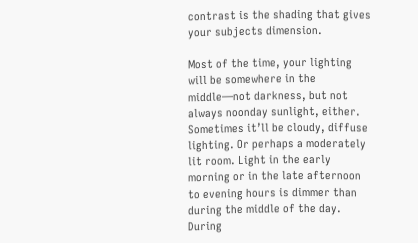contrast is the shading that gives your subjects dimension.

Most of the time, your lighting will be somewhere in the middle—not darkness, but not always noonday sunlight, either. Sometimes it’ll be cloudy, diffuse lighting. Or perhaps a moderately lit room. Light in the early morning or in the late afternoon to evening hours is dimmer than during the middle of the day. During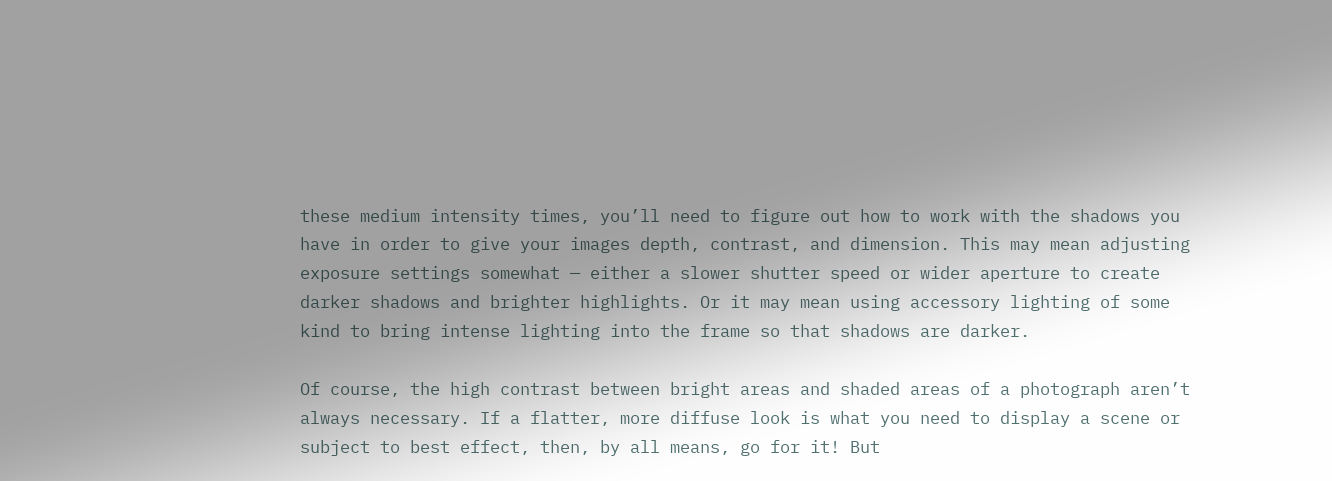these medium intensity times, you’ll need to figure out how to work with the shadows you have in order to give your images depth, contrast, and dimension. This may mean adjusting exposure settings somewhat — either a slower shutter speed or wider aperture to create darker shadows and brighter highlights. Or it may mean using accessory lighting of some kind to bring intense lighting into the frame so that shadows are darker.

Of course, the high contrast between bright areas and shaded areas of a photograph aren’t always necessary. If a flatter, more diffuse look is what you need to display a scene or subject to best effect, then, by all means, go for it! But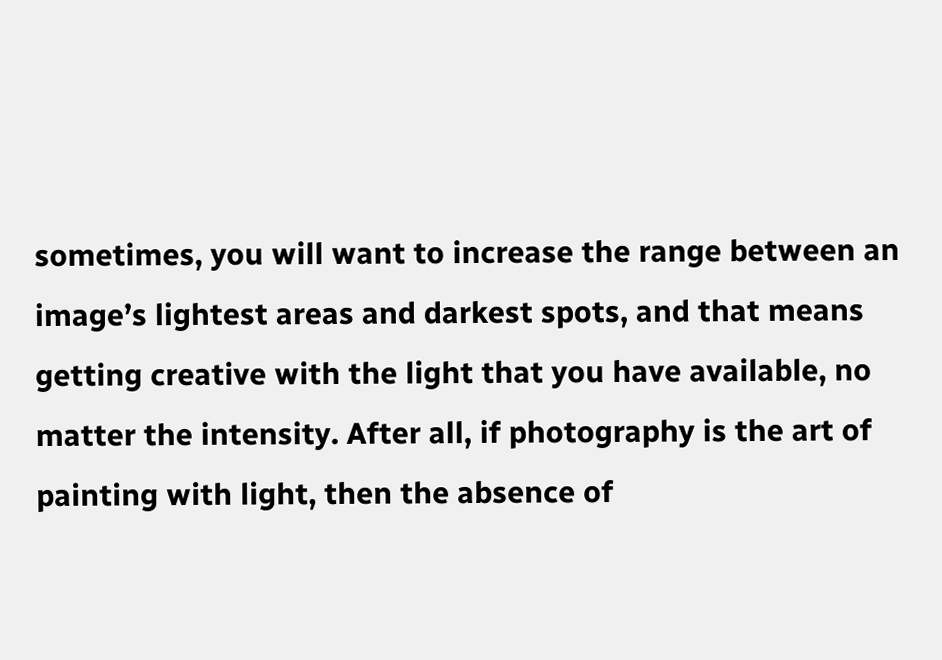sometimes, you will want to increase the range between an image’s lightest areas and darkest spots, and that means getting creative with the light that you have available, no matter the intensity. After all, if photography is the art of painting with light, then the absence of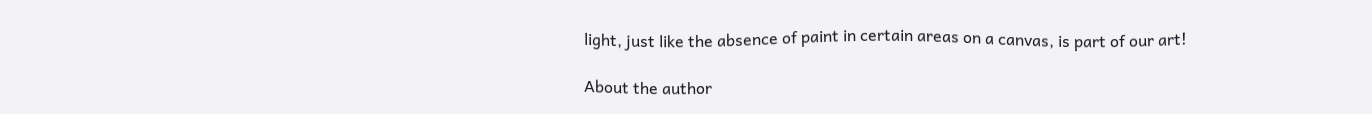light, just like the absence of paint in certain areas on a canvas, is part of our art!

About the author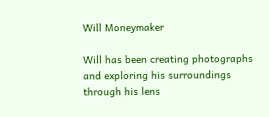Will Moneymaker

Will has been creating photographs and exploring his surroundings through his lens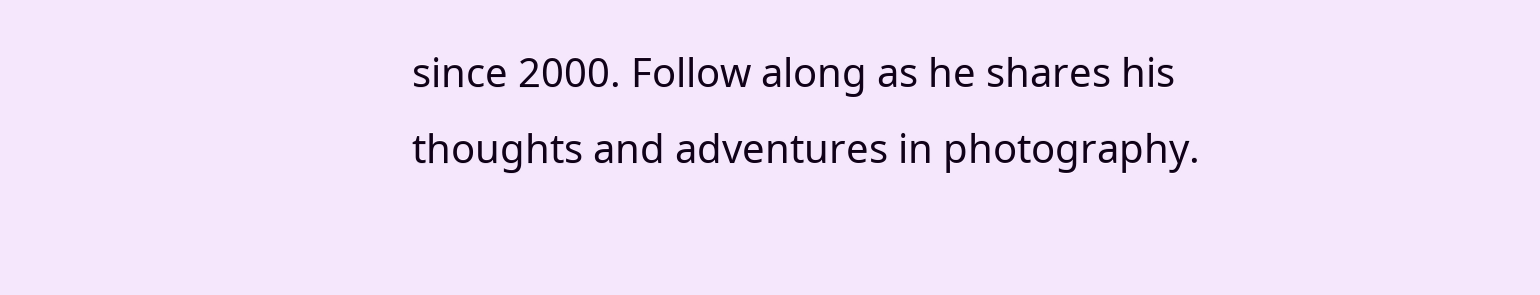since 2000. Follow along as he shares his thoughts and adventures in photography.